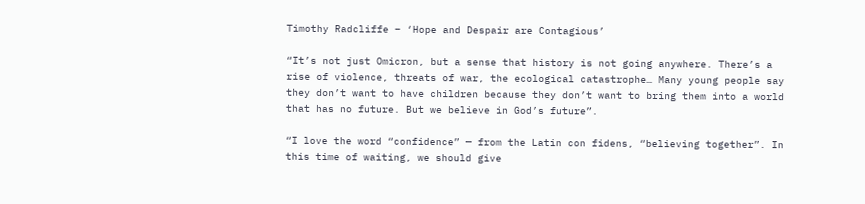Timothy Radcliffe – ‘Hope and Despair are Contagious’

“It’s not just Omicron, but a sense that history is not going anywhere. There’s a rise of violence, threats of war, the ecological catastrophe… Many young people say they don’t want to have children because they don’t want to bring them into a world that has no future. But we believe in God’s future”.

“I love the word “confidence” — from the Latin con fidens, “believing together”. In this time of waiting, we should give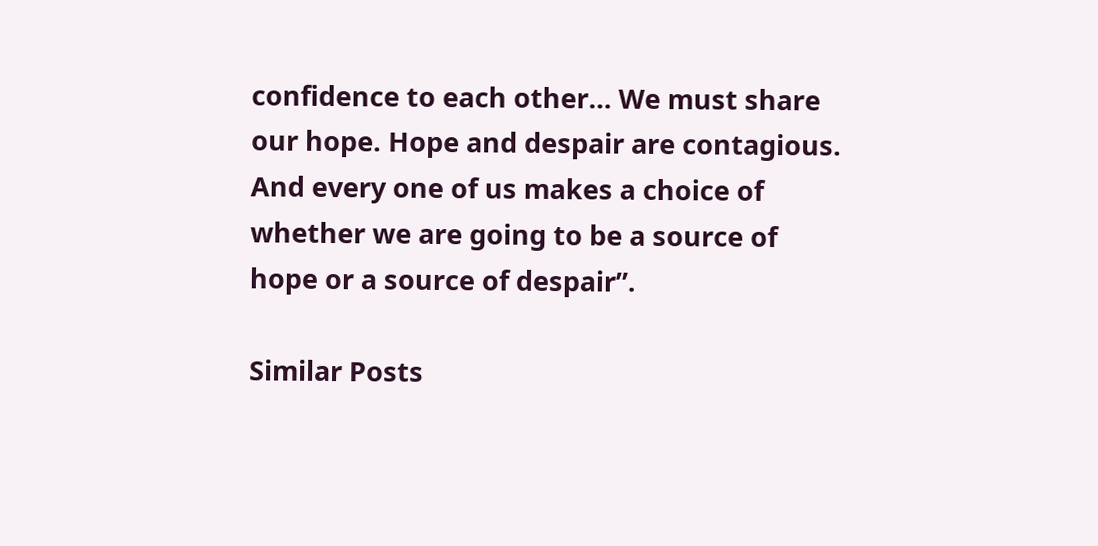confidence to each other… We must share our hope. Hope and despair are contagious. And every one of us makes a choice of whether we are going to be a source of hope or a source of despair”.

Similar Posts